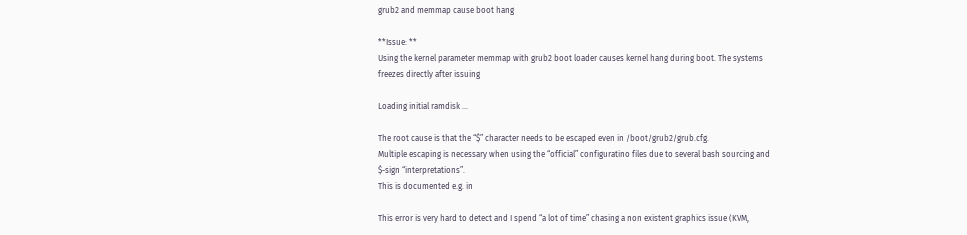grub2 and memmap cause boot hang

**Issue: **
Using the kernel parameter memmap with grub2 boot loader causes kernel hang during boot. The systems freezes directly after issuing

Loading initial ramdisk ...

The root cause is that the “$” character needs to be escaped even in /boot/grub2/grub.cfg.
Multiple escaping is necessary when using the “official” configuratino files due to several bash sourcing and $-sign “interpretations”.
This is documented e.g. in

This error is very hard to detect and I spend “a lot of time” chasing a non existent graphics issue (KVM,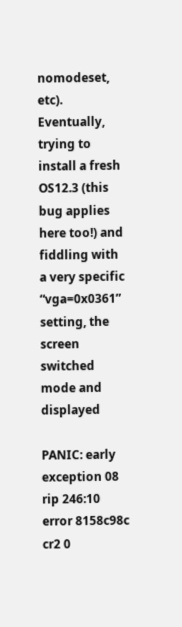nomodeset, etc).
Eventually, trying to install a fresh OS12.3 (this bug applies here too!) and fiddling with a very specific “vga=0x0361” setting, the screen switched mode and displayed

PANIC: early exception 08 rip 246:10 error 8158c98c cr2 0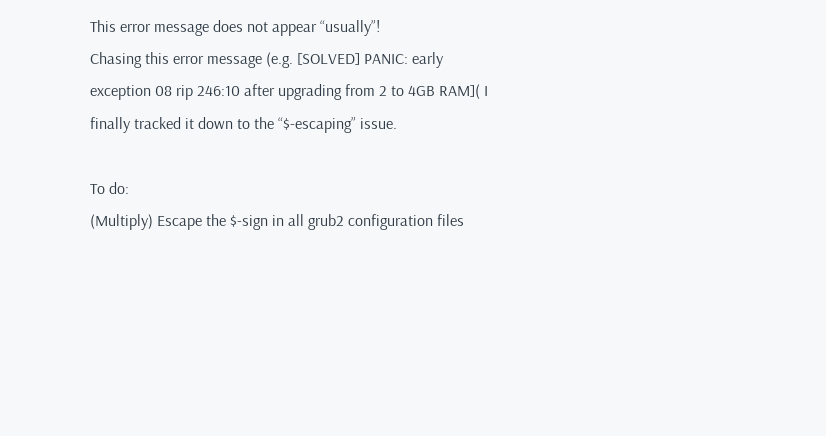This error message does not appear “usually”!
Chasing this error message (e.g. [SOLVED] PANIC: early exception 08 rip 246:10 after upgrading from 2 to 4GB RAM]( I finally tracked it down to the “$-escaping” issue.

To do:
(Multiply) Escape the $-sign in all grub2 configuration files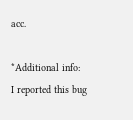acc.

*Additional info:
I reported this bug